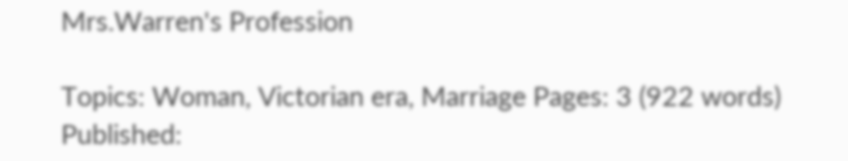Mrs.Warren's Profession

Topics: Woman, Victorian era, Marriage Pages: 3 (922 words) Published: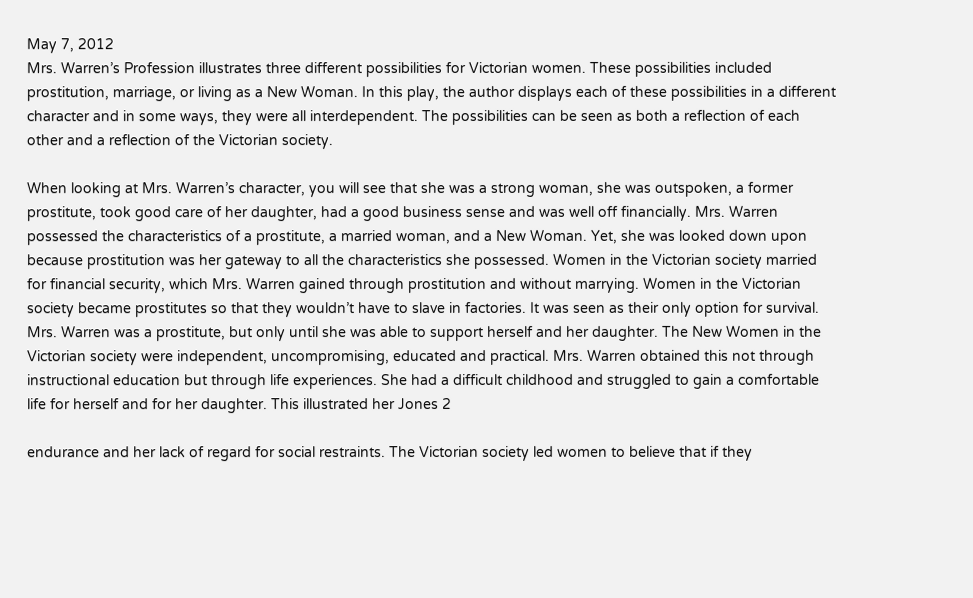May 7, 2012
Mrs. Warren’s Profession illustrates three different possibilities for Victorian women. These possibilities included prostitution, marriage, or living as a New Woman. In this play, the author displays each of these possibilities in a different character and in some ways, they were all interdependent. The possibilities can be seen as both a reflection of each other and a reflection of the Victorian society.

When looking at Mrs. Warren’s character, you will see that she was a strong woman, she was outspoken, a former prostitute, took good care of her daughter, had a good business sense and was well off financially. Mrs. Warren possessed the characteristics of a prostitute, a married woman, and a New Woman. Yet, she was looked down upon because prostitution was her gateway to all the characteristics she possessed. Women in the Victorian society married for financial security, which Mrs. Warren gained through prostitution and without marrying. Women in the Victorian society became prostitutes so that they wouldn’t have to slave in factories. It was seen as their only option for survival. Mrs. Warren was a prostitute, but only until she was able to support herself and her daughter. The New Women in the Victorian society were independent, uncompromising, educated and practical. Mrs. Warren obtained this not through instructional education but through life experiences. She had a difficult childhood and struggled to gain a comfortable life for herself and for her daughter. This illustrated her Jones 2

endurance and her lack of regard for social restraints. The Victorian society led women to believe that if they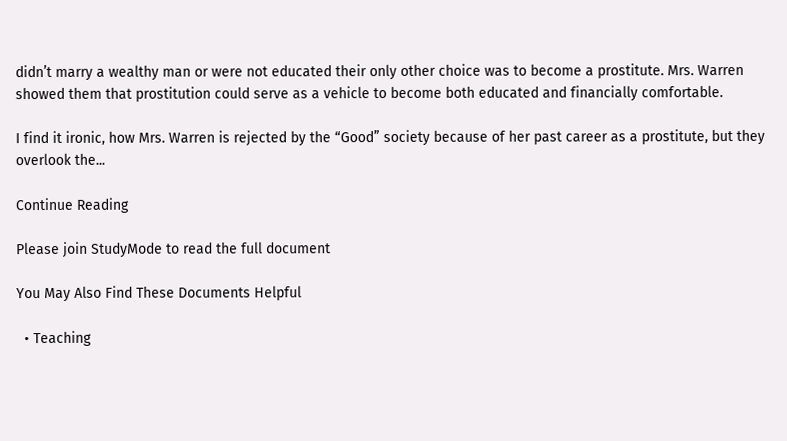didn’t marry a wealthy man or were not educated their only other choice was to become a prostitute. Mrs. Warren showed them that prostitution could serve as a vehicle to become both educated and financially comfortable.

I find it ironic, how Mrs. Warren is rejected by the “Good” society because of her past career as a prostitute, but they overlook the...

Continue Reading

Please join StudyMode to read the full document

You May Also Find These Documents Helpful

  • Teaching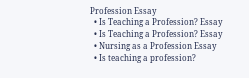Profession Essay
  • Is Teaching a Profession? Essay
  • Is Teaching a Profession? Essay
  • Nursing as a Profession Essay
  • Is teaching a profession?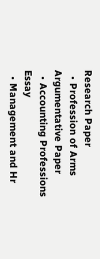Research Paper
  • Profession of Arms Argumentative Paper
  • Accounting Professions Essay
  • Management and Hr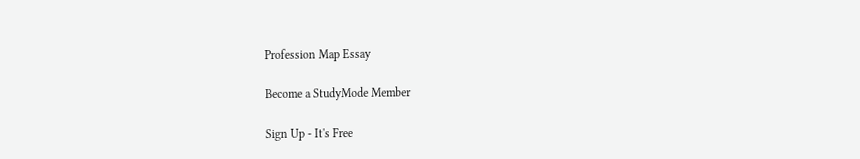Profession Map Essay

Become a StudyMode Member

Sign Up - It's Free